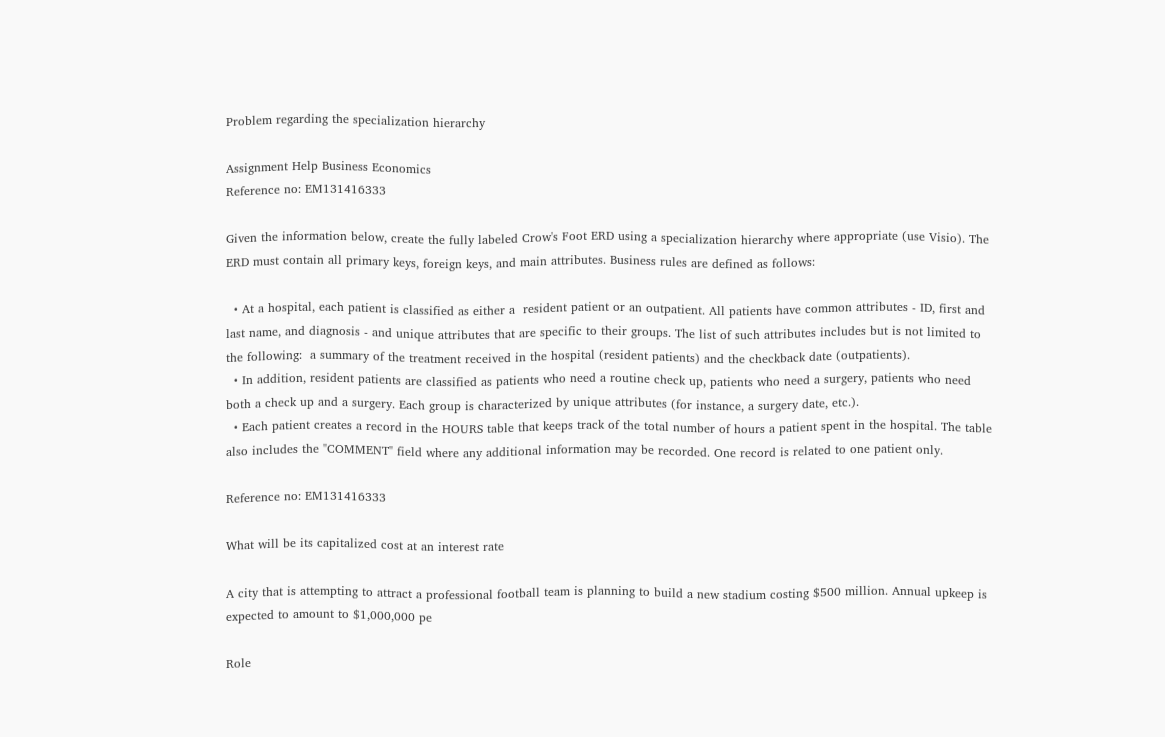Problem regarding the specialization hierarchy

Assignment Help Business Economics
Reference no: EM131416333

Given the information below, create the fully labeled Crow's Foot ERD using a specialization hierarchy where appropriate (use Visio). The ERD must contain all primary keys, foreign keys, and main attributes. Business rules are defined as follows:

  • At a hospital, each patient is classified as either a  resident patient or an outpatient. All patients have common attributes - ID, first and last name, and diagnosis - and unique attributes that are specific to their groups. The list of such attributes includes but is not limited to the following:  a summary of the treatment received in the hospital (resident patients) and the checkback date (outpatients).
  • In addition, resident patients are classified as patients who need a routine check up, patients who need a surgery, patients who need both a check up and a surgery. Each group is characterized by unique attributes (for instance, a surgery date, etc.).
  • Each patient creates a record in the HOURS table that keeps track of the total number of hours a patient spent in the hospital. The table also includes the "COMMENT" field where any additional information may be recorded. One record is related to one patient only.

Reference no: EM131416333

What will be its capitalized cost at an interest rate

A city that is attempting to attract a professional football team is planning to build a new stadium costing $500 million. Annual upkeep is expected to amount to $1,000,000 pe

Role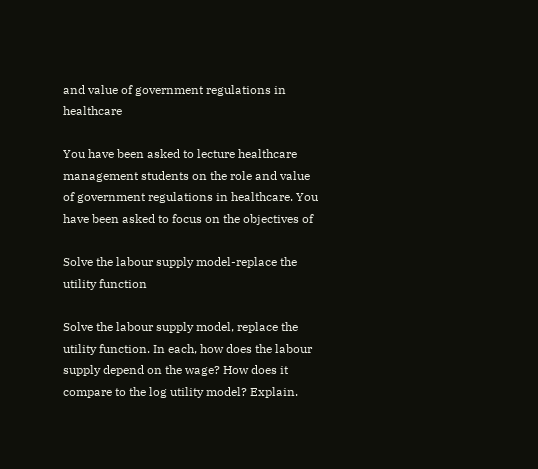and value of government regulations in healthcare

You have been asked to lecture healthcare management students on the role and value of government regulations in healthcare. You have been asked to focus on the objectives of

Solve the labour supply model-replace the utility function

Solve the labour supply model, replace the utility function. In each, how does the labour supply depend on the wage? How does it compare to the log utility model? Explain.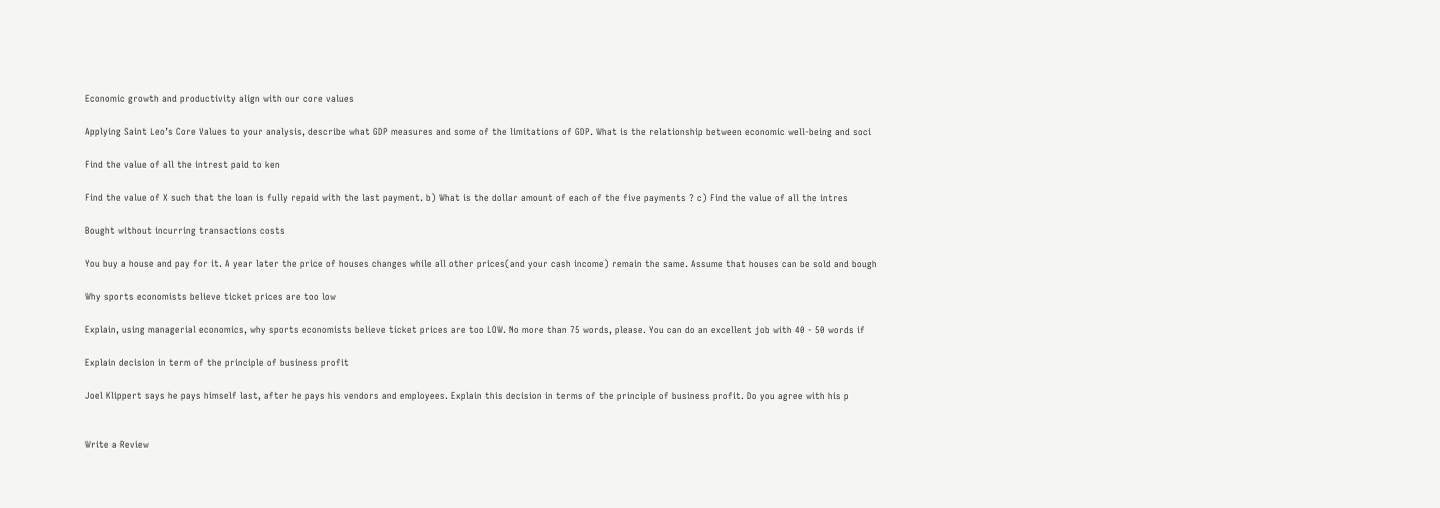Economic growth and productivity align with our core values

Applying Saint Leo’s Core Values to your analysis, describe what GDP measures and some of the limitations of GDP. What is the relationship between economic well-being and soci

Find the value of all the intrest paid to ken

Find the value of X such that the loan is fully repaid with the last payment. b) What is the dollar amount of each of the five payments ? c) Find the value of all the intres

Bought without incurring transactions costs

You buy a house and pay for it. A year later the price of houses changes while all other prices(and your cash income) remain the same. Assume that houses can be sold and bough

Why sports economists believe ticket prices are too low

Explain, using managerial economics, why sports economists believe ticket prices are too LOW. No more than 75 words, please. You can do an excellent job with 40 - 50 words if

Explain decision in term of the principle of business profit

Joel Klippert says he pays himself last, after he pays his vendors and employees. Explain this decision in terms of the principle of business profit. Do you agree with his p


Write a Review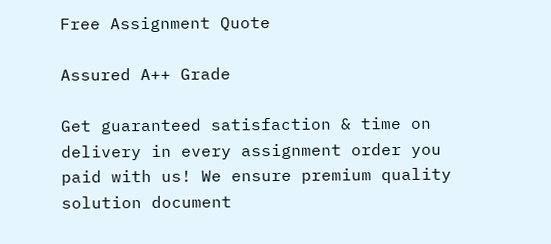Free Assignment Quote

Assured A++ Grade

Get guaranteed satisfaction & time on delivery in every assignment order you paid with us! We ensure premium quality solution document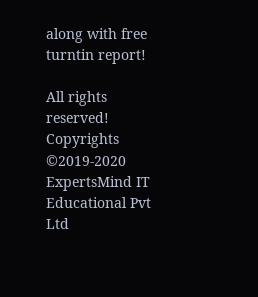along with free turntin report!

All rights reserved! Copyrights ©2019-2020 ExpertsMind IT Educational Pvt Ltd